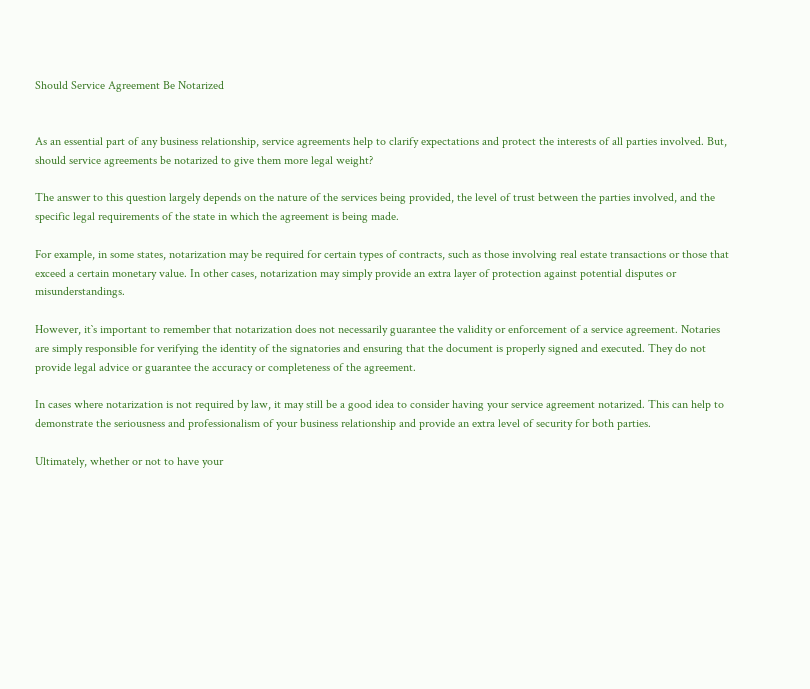Should Service Agreement Be Notarized


As an essential part of any business relationship, service agreements help to clarify expectations and protect the interests of all parties involved. But, should service agreements be notarized to give them more legal weight?

The answer to this question largely depends on the nature of the services being provided, the level of trust between the parties involved, and the specific legal requirements of the state in which the agreement is being made.

For example, in some states, notarization may be required for certain types of contracts, such as those involving real estate transactions or those that exceed a certain monetary value. In other cases, notarization may simply provide an extra layer of protection against potential disputes or misunderstandings.

However, it`s important to remember that notarization does not necessarily guarantee the validity or enforcement of a service agreement. Notaries are simply responsible for verifying the identity of the signatories and ensuring that the document is properly signed and executed. They do not provide legal advice or guarantee the accuracy or completeness of the agreement.

In cases where notarization is not required by law, it may still be a good idea to consider having your service agreement notarized. This can help to demonstrate the seriousness and professionalism of your business relationship and provide an extra level of security for both parties.

Ultimately, whether or not to have your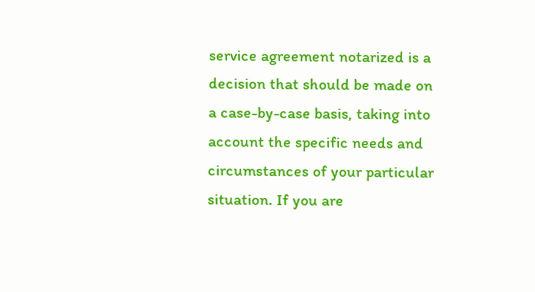service agreement notarized is a decision that should be made on a case-by-case basis, taking into account the specific needs and circumstances of your particular situation. If you are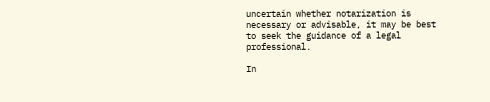uncertain whether notarization is necessary or advisable, it may be best to seek the guidance of a legal professional.

In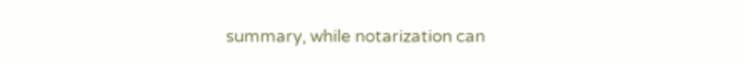summary, while notarization can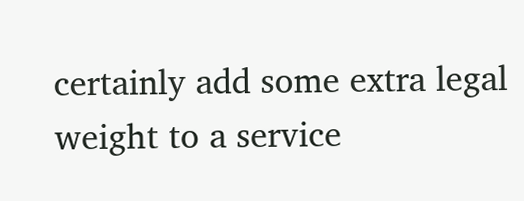certainly add some extra legal weight to a service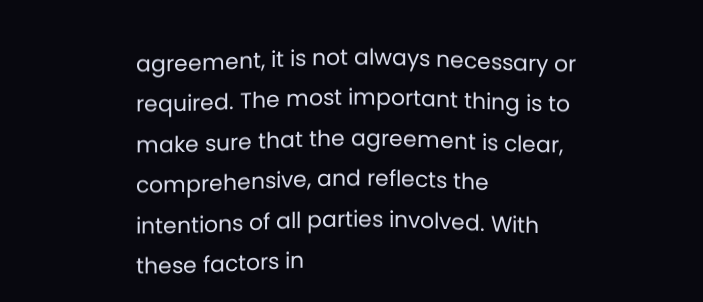agreement, it is not always necessary or required. The most important thing is to make sure that the agreement is clear, comprehensive, and reflects the intentions of all parties involved. With these factors in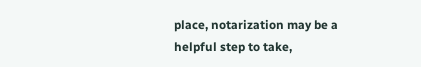place, notarization may be a helpful step to take,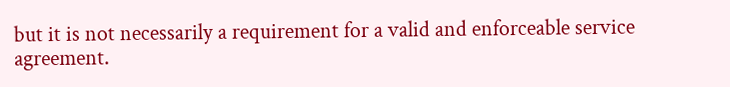but it is not necessarily a requirement for a valid and enforceable service agreement.